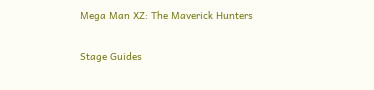Mega Man XZ: The Maverick Hunters

Stage Guides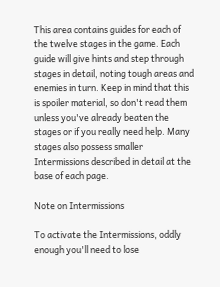This area contains guides for each of the twelve stages in the game. Each guide will give hints and step through stages in detail, noting tough areas and enemies in turn. Keep in mind that this is spoiler material, so don't read them unless you've already beaten the stages or if you really need help. Many stages also possess smaller Intermissions described in detail at the base of each page.

Note on Intermissions

To activate the Intermissions, oddly enough you'll need to lose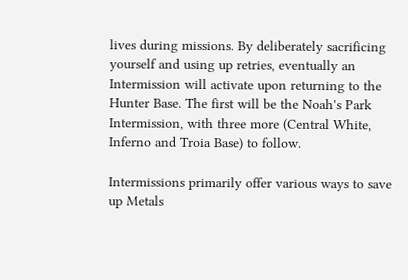lives during missions. By deliberately sacrificing yourself and using up retries, eventually an Intermission will activate upon returning to the Hunter Base. The first will be the Noah's Park Intermission, with three more (Central White, Inferno and Troia Base) to follow.

Intermissions primarily offer various ways to save up Metals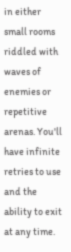in either small rooms riddled with waves of enemies or repetitive arenas. You'll have infinite retries to use and the ability to exit at any time.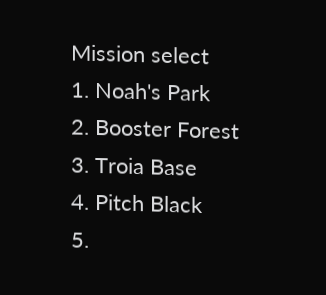Mission select
1. Noah's Park
2. Booster Forest
3. Troia Base
4. Pitch Black
5.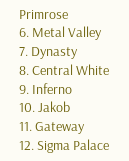Primrose
6. Metal Valley
7. Dynasty
8. Central White
9. Inferno
10. Jakob
11. Gateway
12. Sigma Palace